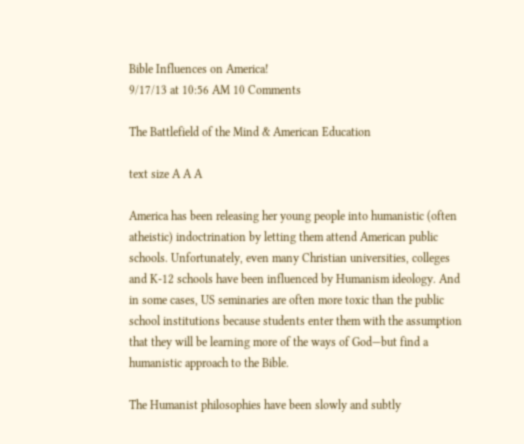Bible Influences on America!
9/17/13 at 10:56 AM 10 Comments

The Battlefield of the Mind & American Education

text size A A A

America has been releasing her young people into humanistic (often atheistic) indoctrination by letting them attend American public schools. Unfortunately, even many Christian universities, colleges and K-12 schools have been influenced by Humanism ideology. And in some cases, US seminaries are often more toxic than the public school institutions because students enter them with the assumption that they will be learning more of the ways of God—but find a humanistic approach to the Bible.

The Humanist philosophies have been slowly and subtly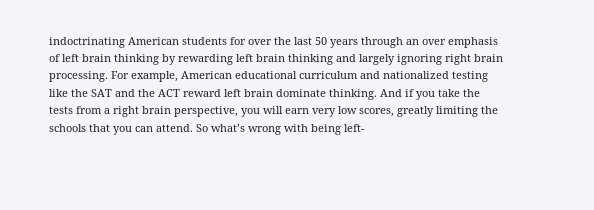indoctrinating American students for over the last 50 years through an over emphasis of left brain thinking by rewarding left brain thinking and largely ignoring right brain processing. For example, American educational curriculum and nationalized testing like the SAT and the ACT reward left brain dominate thinking. And if you take the tests from a right brain perspective, you will earn very low scores, greatly limiting the schools that you can attend. So what’s wrong with being left-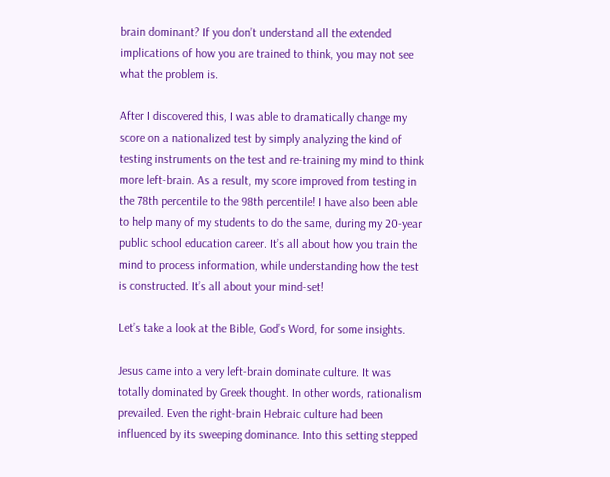brain dominant? If you don’t understand all the extended implications of how you are trained to think, you may not see what the problem is.

After I discovered this, I was able to dramatically change my score on a nationalized test by simply analyzing the kind of testing instruments on the test and re-training my mind to think more left-brain. As a result, my score improved from testing in the 78th percentile to the 98th percentile! I have also been able to help many of my students to do the same, during my 20-year public school education career. It’s all about how you train the mind to process information, while understanding how the test is constructed. It’s all about your mind-set!

Let’s take a look at the Bible, God’s Word, for some insights.

Jesus came into a very left-brain dominate culture. It was totally dominated by Greek thought. In other words, rationalism prevailed. Even the right-brain Hebraic culture had been influenced by its sweeping dominance. Into this setting stepped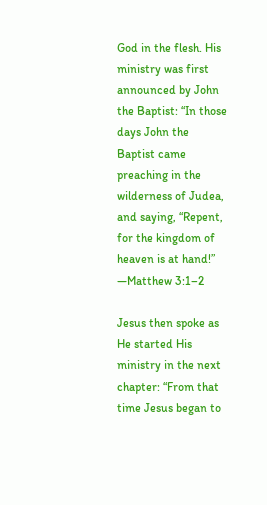God in the flesh. His ministry was first announced by John the Baptist: “In those days John the Baptist came preaching in the wilderness of Judea, and saying, “Repent, for the kingdom of heaven is at hand!” —Matthew 3:1–2

Jesus then spoke as He started His ministry in the next chapter: “From that time Jesus began to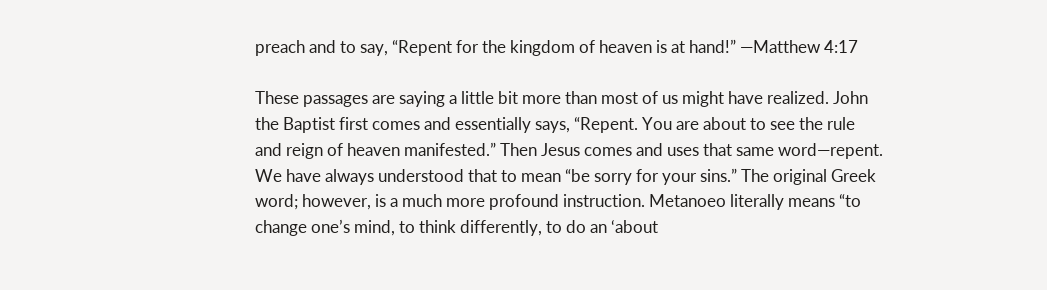preach and to say, “Repent for the kingdom of heaven is at hand!” —Matthew 4:17

These passages are saying a little bit more than most of us might have realized. John the Baptist first comes and essentially says, “Repent. You are about to see the rule and reign of heaven manifested.” Then Jesus comes and uses that same word—repent. We have always understood that to mean “be sorry for your sins.” The original Greek word; however, is a much more profound instruction. Metanoeo literally means “to change one’s mind, to think differently, to do an ‘about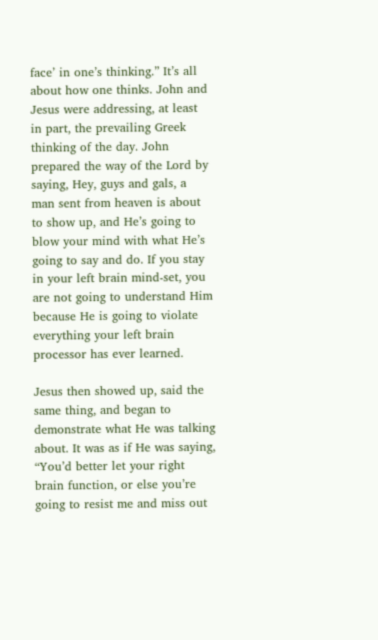face’ in one’s thinking.” It’s all about how one thinks. John and Jesus were addressing, at least in part, the prevailing Greek thinking of the day. John prepared the way of the Lord by saying, Hey, guys and gals, a man sent from heaven is about to show up, and He’s going to blow your mind with what He’s going to say and do. If you stay in your left brain mind-set, you are not going to understand Him because He is going to violate everything your left brain processor has ever learned.

Jesus then showed up, said the same thing, and began to demonstrate what He was talking about. It was as if He was saying, “You’d better let your right brain function, or else you’re going to resist me and miss out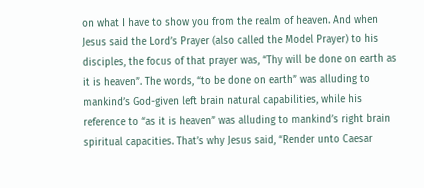on what I have to show you from the realm of heaven. And when Jesus said the Lord’s Prayer (also called the Model Prayer) to his disciples, the focus of that prayer was, “Thy will be done on earth as it is heaven”. The words, “to be done on earth” was alluding to mankind’s God-given left brain natural capabilities, while his reference to “as it is heaven” was alluding to mankind’s right brain spiritual capacities. That’s why Jesus said, “Render unto Caesar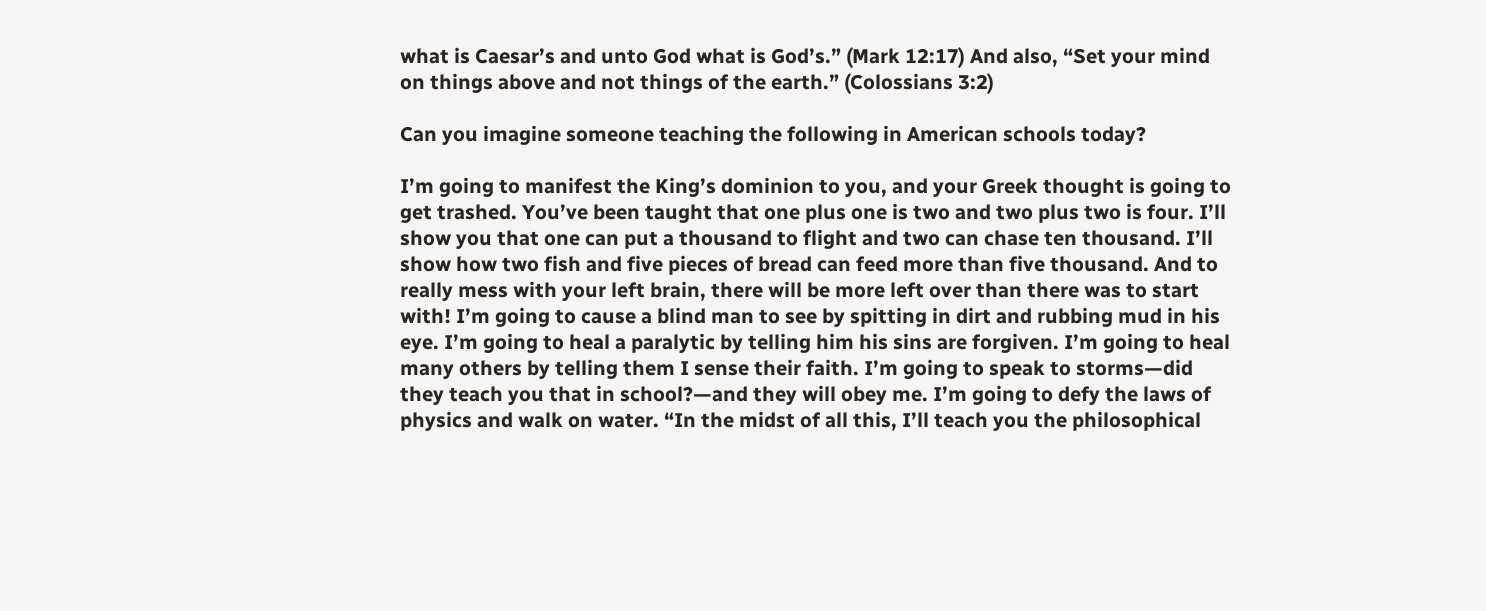what is Caesar’s and unto God what is God’s.” (Mark 12:17) And also, “Set your mind on things above and not things of the earth.” (Colossians 3:2)

Can you imagine someone teaching the following in American schools today?

I’m going to manifest the King’s dominion to you, and your Greek thought is going to get trashed. You’ve been taught that one plus one is two and two plus two is four. I’ll show you that one can put a thousand to flight and two can chase ten thousand. I’ll show how two fish and five pieces of bread can feed more than five thousand. And to really mess with your left brain, there will be more left over than there was to start with! I’m going to cause a blind man to see by spitting in dirt and rubbing mud in his eye. I’m going to heal a paralytic by telling him his sins are forgiven. I’m going to heal many others by telling them I sense their faith. I’m going to speak to storms—did they teach you that in school?—and they will obey me. I’m going to defy the laws of physics and walk on water. “In the midst of all this, I’ll teach you the philosophical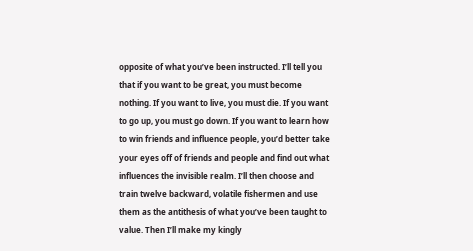opposite of what you’ve been instructed. I’ll tell you that if you want to be great, you must become nothing. If you want to live, you must die. If you want to go up, you must go down. If you want to learn how to win friends and influence people, you’d better take your eyes off of friends and people and find out what influences the invisible realm. I’ll then choose and train twelve backward, volatile fishermen and use them as the antithesis of what you’ve been taught to value. Then I’ll make my kingly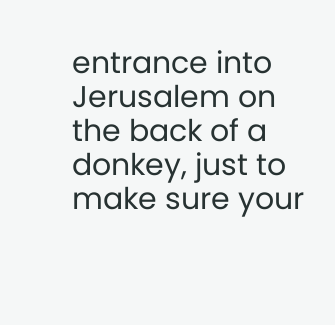entrance into Jerusalem on the back of a donkey, just to make sure your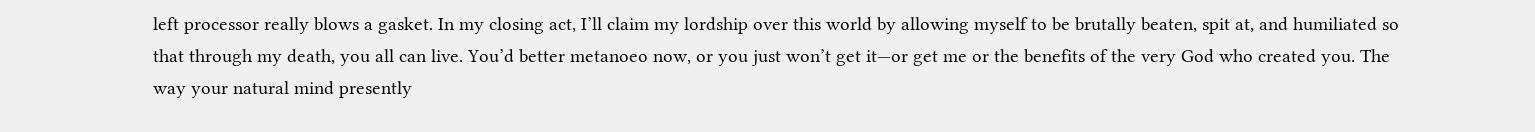left processor really blows a gasket. In my closing act, I’ll claim my lordship over this world by allowing myself to be brutally beaten, spit at, and humiliated so that through my death, you all can live. You’d better metanoeo now, or you just won’t get it—or get me or the benefits of the very God who created you. The way your natural mind presently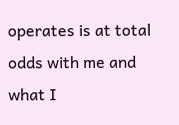operates is at total odds with me and what I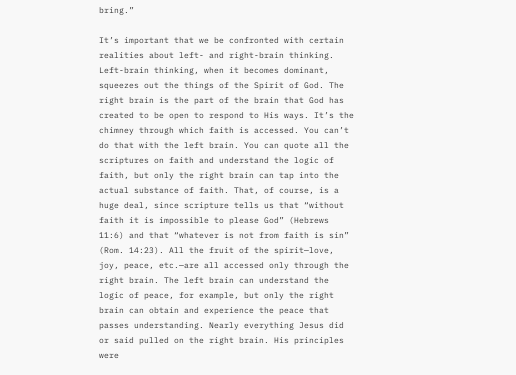bring.”

It’s important that we be confronted with certain realities about left- and right-brain thinking. Left-brain thinking, when it becomes dominant, squeezes out the things of the Spirit of God. The right brain is the part of the brain that God has created to be open to respond to His ways. It’s the chimney through which faith is accessed. You can’t do that with the left brain. You can quote all the scriptures on faith and understand the logic of faith, but only the right brain can tap into the actual substance of faith. That, of course, is a huge deal, since scripture tells us that “without faith it is impossible to please God” (Hebrews 11:6) and that “whatever is not from faith is sin” (Rom. 14:23). All the fruit of the spirit—love, joy, peace, etc.—are all accessed only through the right brain. The left brain can understand the logic of peace, for example, but only the right brain can obtain and experience the peace that passes understanding. Nearly everything Jesus did or said pulled on the right brain. His principles were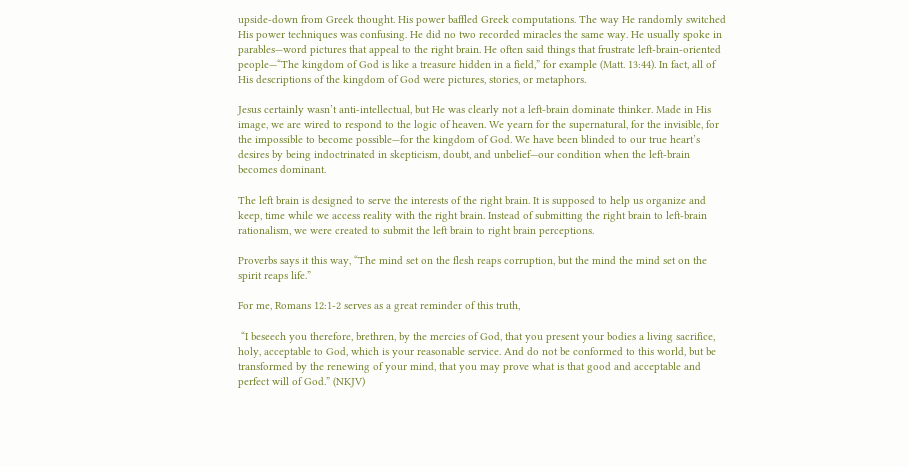upside-down from Greek thought. His power baffled Greek computations. The way He randomly switched His power techniques was confusing. He did no two recorded miracles the same way. He usually spoke in parables—word pictures that appeal to the right brain. He often said things that frustrate left-brain-oriented people—“The kingdom of God is like a treasure hidden in a field,” for example (Matt. 13:44). In fact, all of His descriptions of the kingdom of God were pictures, stories, or metaphors.

Jesus certainly wasn’t anti-intellectual, but He was clearly not a left-brain dominate thinker. Made in His image, we are wired to respond to the logic of heaven. We yearn for the supernatural, for the invisible, for the impossible to become possible—for the kingdom of God. We have been blinded to our true heart’s desires by being indoctrinated in skepticism, doubt, and unbelief—our condition when the left-brain becomes dominant.

The left brain is designed to serve the interests of the right brain. It is supposed to help us organize and keep, time while we access reality with the right brain. Instead of submitting the right brain to left-brain rationalism, we were created to submit the left brain to right brain perceptions.

Proverbs says it this way, “The mind set on the flesh reaps corruption, but the mind the mind set on the spirit reaps life.”

For me, Romans 12:1-2 serves as a great reminder of this truth,

 “I beseech you therefore, brethren, by the mercies of God, that you present your bodies a living sacrifice, holy, acceptable to God, which is your reasonable service. And do not be conformed to this world, but be transformed by the renewing of your mind, that you may prove what is that good and acceptable and perfect will of God.” (NKJV)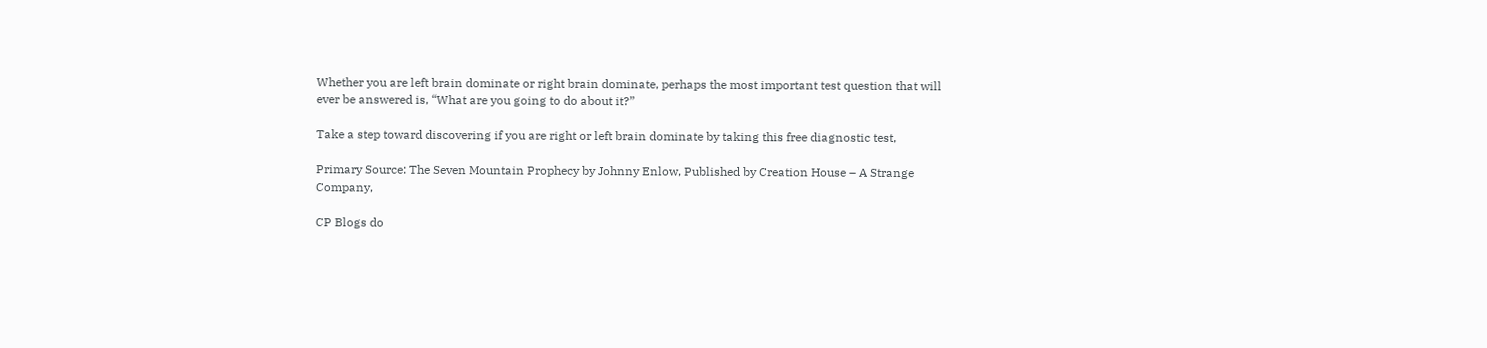Whether you are left brain dominate or right brain dominate, perhaps the most important test question that will ever be answered is, “What are you going to do about it?”

Take a step toward discovering if you are right or left brain dominate by taking this free diagnostic test,

Primary Source: The Seven Mountain Prophecy by Johnny Enlow, Published by Creation House – A Strange Company,

CP Blogs do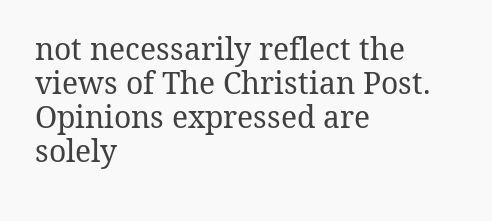not necessarily reflect the views of The Christian Post. Opinions expressed are solely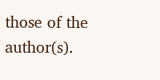those of the author(s).